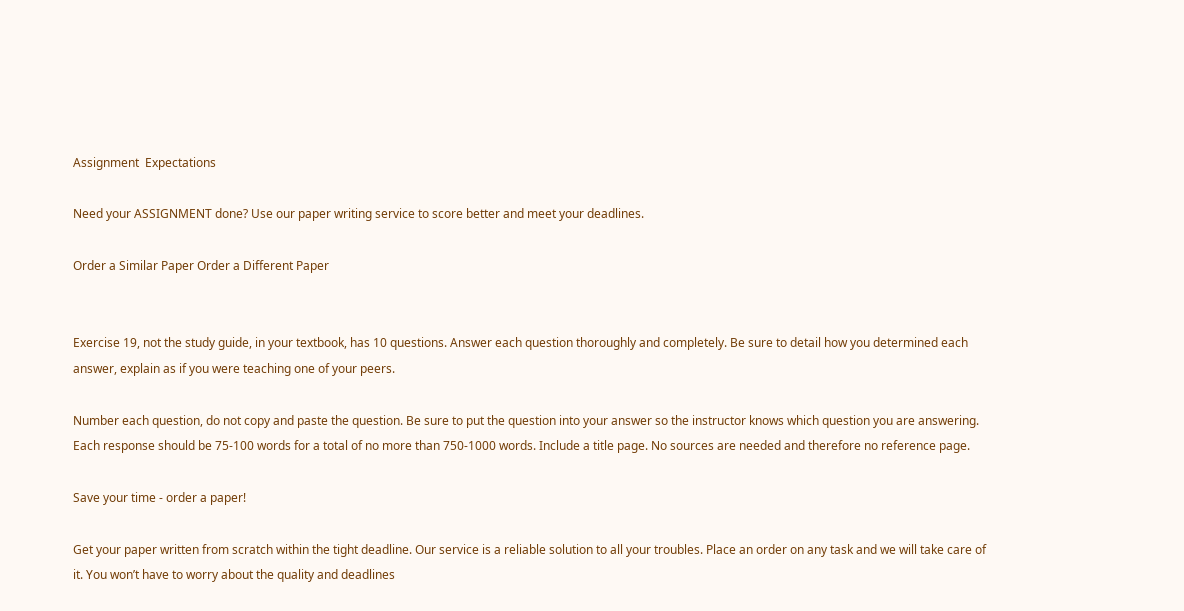Assignment  Expectations

Need your ASSIGNMENT done? Use our paper writing service to score better and meet your deadlines.

Order a Similar Paper Order a Different Paper


Exercise 19, not the study guide, in your textbook, has 10 questions. Answer each question thoroughly and completely. Be sure to detail how you determined each answer, explain as if you were teaching one of your peers.

Number each question, do not copy and paste the question. Be sure to put the question into your answer so the instructor knows which question you are answering. Each response should be 75-100 words for a total of no more than 750-1000 words. Include a title page. No sources are needed and therefore no reference page.

Save your time - order a paper!

Get your paper written from scratch within the tight deadline. Our service is a reliable solution to all your troubles. Place an order on any task and we will take care of it. You won’t have to worry about the quality and deadlines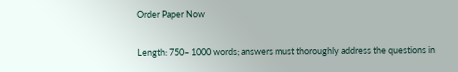Order Paper Now

Length: 750– 1000 words; answers must thoroughly address the questions in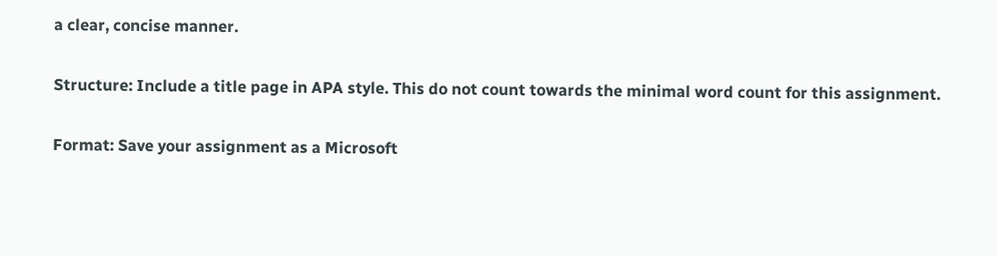a clear, concise manner.

Structure: Include a title page in APA style. This do not count towards the minimal word count for this assignment.

Format: Save your assignment as a Microsoft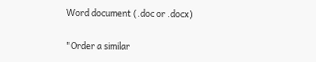Word document (.doc or .docx)

"Order a similar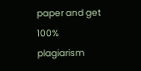paper and get 100% plagiarism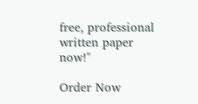free, professional written paper now!"

Order Now